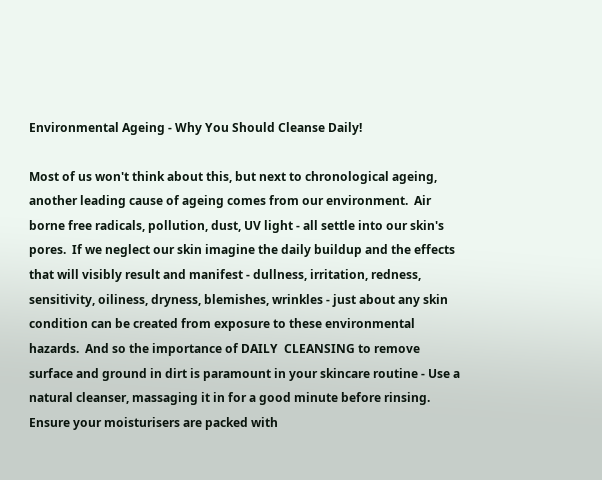Environmental Ageing - Why You Should Cleanse Daily!

Most of us won't think about this, but next to chronological ageing, another leading cause of ageing comes from our environment.  Air borne free radicals, pollution, dust, UV light - all settle into our skin's pores.  If we neglect our skin imagine the daily buildup and the effects that will visibly result and manifest - dullness, irritation, redness, sensitivity, oiliness, dryness, blemishes, wrinkles - just about any skin condition can be created from exposure to these environmental hazards.  And so the importance of DAILY  CLEANSING to remove surface and ground in dirt is paramount in your skincare routine - Use a natural cleanser, massaging it in for a good minute before rinsing.  Ensure your moisturisers are packed with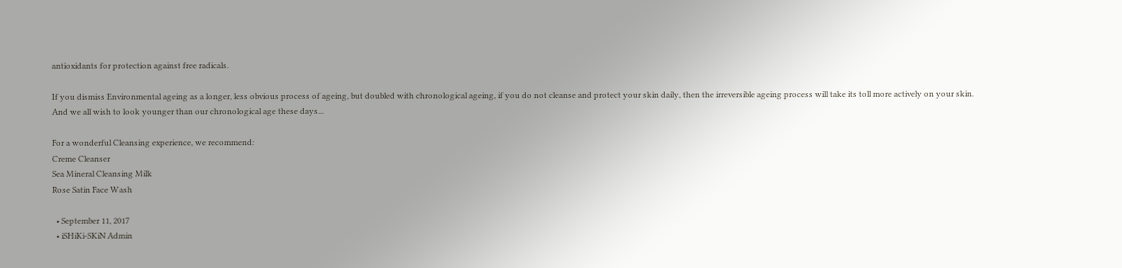antioxidants for protection against free radicals.

If you dismiss Environmental ageing as a longer, less obvious process of ageing, but doubled with chronological ageing, if you do not cleanse and protect your skin daily, then the irreversible ageing process will take its toll more actively on your skin.  And we all wish to look younger than our chronological age these days...

For a wonderful Cleansing experience, we recommend:
Creme Cleanser
Sea Mineral Cleansing Milk
Rose Satin Face Wash

  • September 11, 2017
  • iSHiKi-SKiN Admin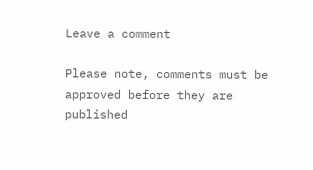Leave a comment

Please note, comments must be approved before they are published